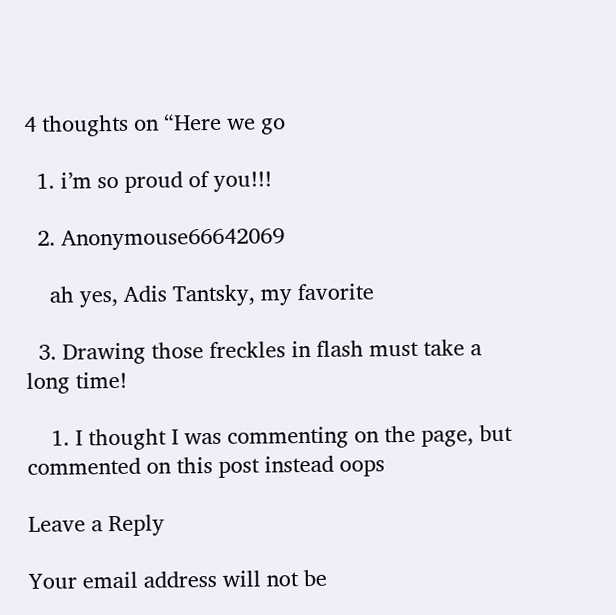4 thoughts on “Here we go

  1. i’m so proud of you!!!

  2. Anonymouse66642069

    ah yes, Adis Tantsky, my favorite

  3. Drawing those freckles in flash must take a long time!

    1. I thought I was commenting on the page, but commented on this post instead oops

Leave a Reply

Your email address will not be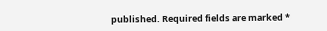published. Required fields are marked *